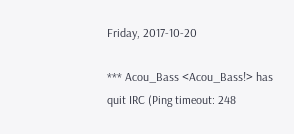Friday, 2017-10-20

*** Acou_Bass <Acou_Bass!> has quit IRC (Ping timeout: 248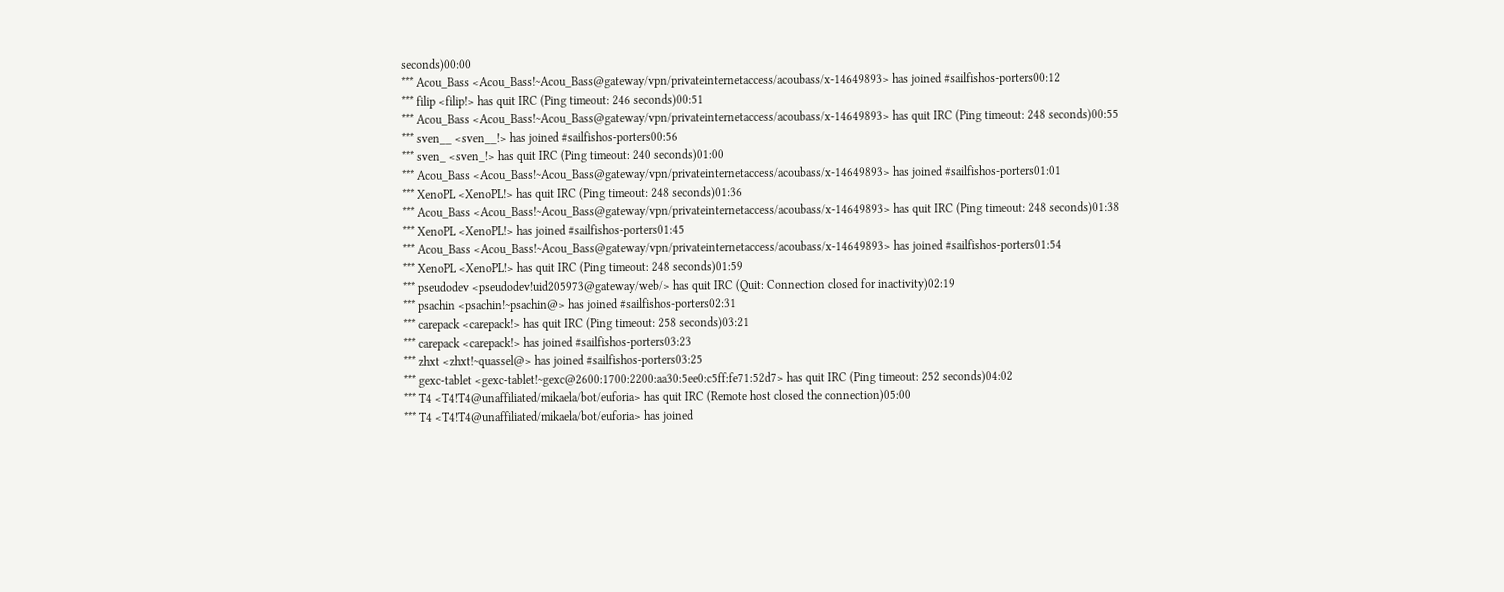seconds)00:00
*** Acou_Bass <Acou_Bass!~Acou_Bass@gateway/vpn/privateinternetaccess/acoubass/x-14649893> has joined #sailfishos-porters00:12
*** filip <filip!> has quit IRC (Ping timeout: 246 seconds)00:51
*** Acou_Bass <Acou_Bass!~Acou_Bass@gateway/vpn/privateinternetaccess/acoubass/x-14649893> has quit IRC (Ping timeout: 248 seconds)00:55
*** sven__ <sven__!> has joined #sailfishos-porters00:56
*** sven_ <sven_!> has quit IRC (Ping timeout: 240 seconds)01:00
*** Acou_Bass <Acou_Bass!~Acou_Bass@gateway/vpn/privateinternetaccess/acoubass/x-14649893> has joined #sailfishos-porters01:01
*** XenoPL <XenoPL!> has quit IRC (Ping timeout: 248 seconds)01:36
*** Acou_Bass <Acou_Bass!~Acou_Bass@gateway/vpn/privateinternetaccess/acoubass/x-14649893> has quit IRC (Ping timeout: 248 seconds)01:38
*** XenoPL <XenoPL!> has joined #sailfishos-porters01:45
*** Acou_Bass <Acou_Bass!~Acou_Bass@gateway/vpn/privateinternetaccess/acoubass/x-14649893> has joined #sailfishos-porters01:54
*** XenoPL <XenoPL!> has quit IRC (Ping timeout: 248 seconds)01:59
*** pseudodev <pseudodev!uid205973@gateway/web/> has quit IRC (Quit: Connection closed for inactivity)02:19
*** psachin <psachin!~psachin@> has joined #sailfishos-porters02:31
*** carepack <carepack!> has quit IRC (Ping timeout: 258 seconds)03:21
*** carepack <carepack!> has joined #sailfishos-porters03:23
*** zhxt <zhxt!~quassel@> has joined #sailfishos-porters03:25
*** gexc-tablet <gexc-tablet!~gexc@2600:1700:2200:aa30:5ee0:c5ff:fe71:52d7> has quit IRC (Ping timeout: 252 seconds)04:02
*** T4 <T4!T4@unaffiliated/mikaela/bot/euforia> has quit IRC (Remote host closed the connection)05:00
*** T4 <T4!T4@unaffiliated/mikaela/bot/euforia> has joined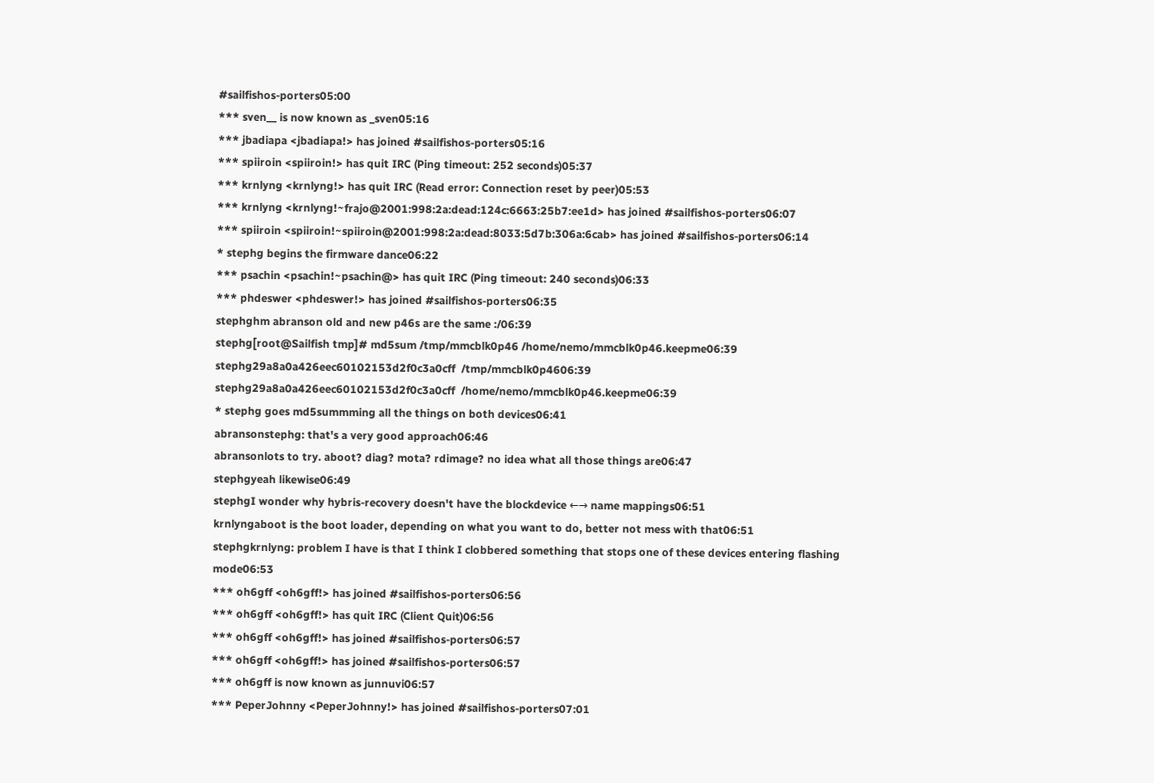#sailfishos-porters05:00
*** sven__ is now known as _sven05:16
*** jbadiapa <jbadiapa!> has joined #sailfishos-porters05:16
*** spiiroin <spiiroin!> has quit IRC (Ping timeout: 252 seconds)05:37
*** krnlyng <krnlyng!> has quit IRC (Read error: Connection reset by peer)05:53
*** krnlyng <krnlyng!~frajo@2001:998:2a:dead:124c:6663:25b7:ee1d> has joined #sailfishos-porters06:07
*** spiiroin <spiiroin!~spiiroin@2001:998:2a:dead:8033:5d7b:306a:6cab> has joined #sailfishos-porters06:14
* stephg begins the firmware dance06:22
*** psachin <psachin!~psachin@> has quit IRC (Ping timeout: 240 seconds)06:33
*** phdeswer <phdeswer!> has joined #sailfishos-porters06:35
stephghm abranson old and new p46s are the same :/06:39
stephg[root@Sailfish tmp]# md5sum /tmp/mmcblk0p46 /home/nemo/mmcblk0p46.keepme06:39
stephg29a8a0a426eec60102153d2f0c3a0cff  /tmp/mmcblk0p4606:39
stephg29a8a0a426eec60102153d2f0c3a0cff  /home/nemo/mmcblk0p46.keepme06:39
* stephg goes md5summming all the things on both devices06:41
abransonstephg: that's a very good approach06:46
abransonlots to try. aboot? diag? mota? rdimage? no idea what all those things are06:47
stephgyeah likewise06:49
stephgI wonder why hybris-recovery doesn't have the blockdevice ←→ name mappings06:51
krnlyngaboot is the boot loader, depending on what you want to do, better not mess with that06:51
stephgkrnlyng: problem I have is that I think I clobbered something that stops one of these devices entering flashing mode06:53
*** oh6gff <oh6gff!> has joined #sailfishos-porters06:56
*** oh6gff <oh6gff!> has quit IRC (Client Quit)06:56
*** oh6gff <oh6gff!> has joined #sailfishos-porters06:57
*** oh6gff <oh6gff!> has joined #sailfishos-porters06:57
*** oh6gff is now known as junnuvi06:57
*** PeperJohnny <PeperJohnny!> has joined #sailfishos-porters07:01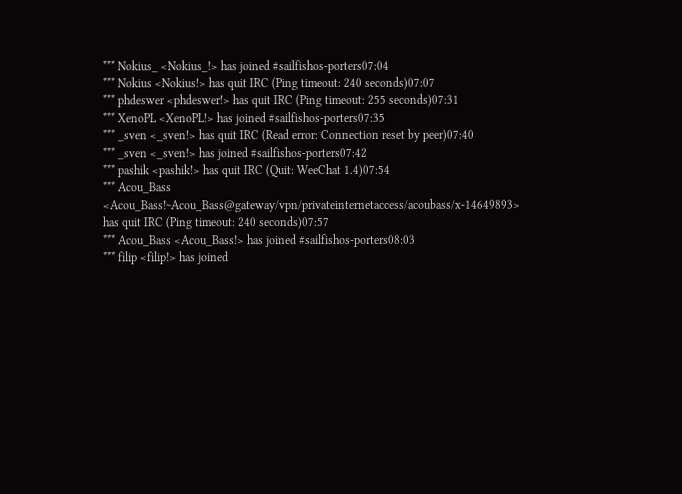*** Nokius_ <Nokius_!> has joined #sailfishos-porters07:04
*** Nokius <Nokius!> has quit IRC (Ping timeout: 240 seconds)07:07
*** phdeswer <phdeswer!> has quit IRC (Ping timeout: 255 seconds)07:31
*** XenoPL <XenoPL!> has joined #sailfishos-porters07:35
*** _sven <_sven!> has quit IRC (Read error: Connection reset by peer)07:40
*** _sven <_sven!> has joined #sailfishos-porters07:42
*** pashik <pashik!> has quit IRC (Quit: WeeChat 1.4)07:54
*** Acou_Bass <Acou_Bass!~Acou_Bass@gateway/vpn/privateinternetaccess/acoubass/x-14649893> has quit IRC (Ping timeout: 240 seconds)07:57
*** Acou_Bass <Acou_Bass!> has joined #sailfishos-porters08:03
*** filip <filip!> has joined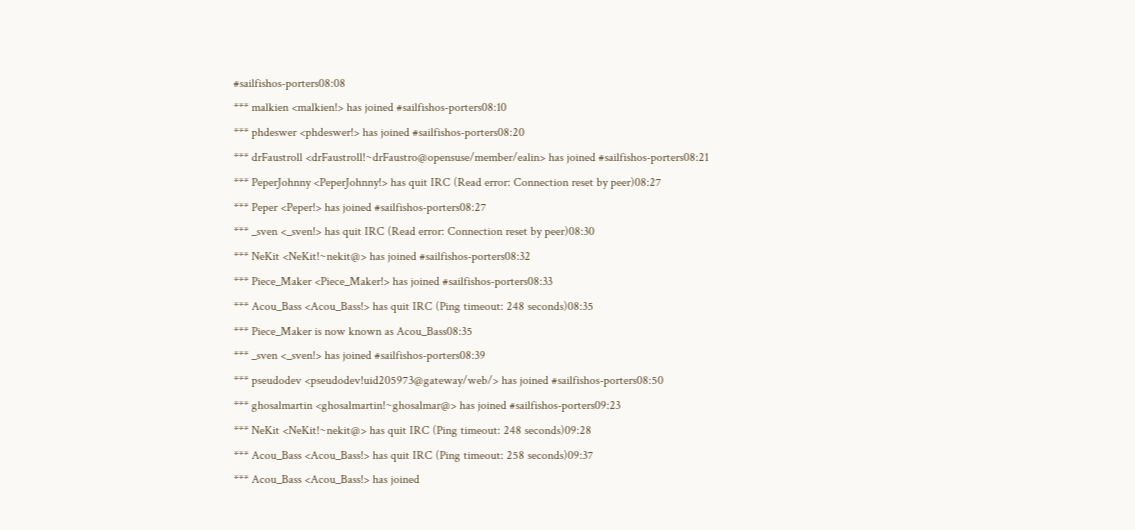#sailfishos-porters08:08
*** malkien <malkien!> has joined #sailfishos-porters08:10
*** phdeswer <phdeswer!> has joined #sailfishos-porters08:20
*** drFaustroll <drFaustroll!~drFaustro@opensuse/member/ealin> has joined #sailfishos-porters08:21
*** PeperJohnny <PeperJohnny!> has quit IRC (Read error: Connection reset by peer)08:27
*** Peper <Peper!> has joined #sailfishos-porters08:27
*** _sven <_sven!> has quit IRC (Read error: Connection reset by peer)08:30
*** NeKit <NeKit!~nekit@> has joined #sailfishos-porters08:32
*** Piece_Maker <Piece_Maker!> has joined #sailfishos-porters08:33
*** Acou_Bass <Acou_Bass!> has quit IRC (Ping timeout: 248 seconds)08:35
*** Piece_Maker is now known as Acou_Bass08:35
*** _sven <_sven!> has joined #sailfishos-porters08:39
*** pseudodev <pseudodev!uid205973@gateway/web/> has joined #sailfishos-porters08:50
*** ghosalmartin <ghosalmartin!~ghosalmar@> has joined #sailfishos-porters09:23
*** NeKit <NeKit!~nekit@> has quit IRC (Ping timeout: 248 seconds)09:28
*** Acou_Bass <Acou_Bass!> has quit IRC (Ping timeout: 258 seconds)09:37
*** Acou_Bass <Acou_Bass!> has joined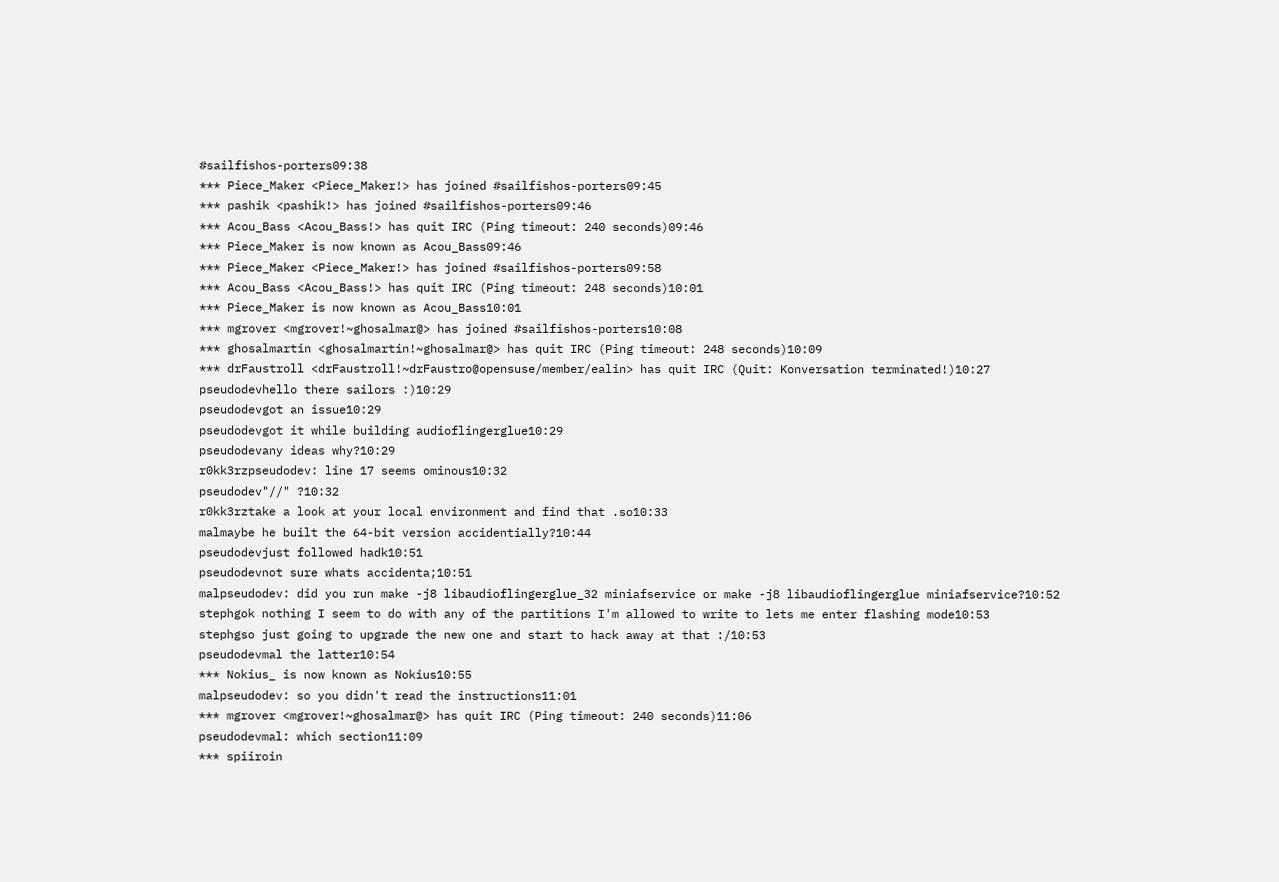#sailfishos-porters09:38
*** Piece_Maker <Piece_Maker!> has joined #sailfishos-porters09:45
*** pashik <pashik!> has joined #sailfishos-porters09:46
*** Acou_Bass <Acou_Bass!> has quit IRC (Ping timeout: 240 seconds)09:46
*** Piece_Maker is now known as Acou_Bass09:46
*** Piece_Maker <Piece_Maker!> has joined #sailfishos-porters09:58
*** Acou_Bass <Acou_Bass!> has quit IRC (Ping timeout: 248 seconds)10:01
*** Piece_Maker is now known as Acou_Bass10:01
*** mgrover <mgrover!~ghosalmar@> has joined #sailfishos-porters10:08
*** ghosalmartin <ghosalmartin!~ghosalmar@> has quit IRC (Ping timeout: 248 seconds)10:09
*** drFaustroll <drFaustroll!~drFaustro@opensuse/member/ealin> has quit IRC (Quit: Konversation terminated!)10:27
pseudodevhello there sailors :)10:29
pseudodevgot an issue10:29
pseudodevgot it while building audioflingerglue10:29
pseudodevany ideas why?10:29
r0kk3rzpseudodev: line 17 seems ominous10:32
pseudodev"//" ?10:32
r0kk3rztake a look at your local environment and find that .so10:33
malmaybe he built the 64-bit version accidentially?10:44
pseudodevjust followed hadk10:51
pseudodevnot sure whats accidenta;10:51
malpseudodev: did you run make -j8 libaudioflingerglue_32 miniafservice or make -j8 libaudioflingerglue miniafservice?10:52
stephgok nothing I seem to do with any of the partitions I'm allowed to write to lets me enter flashing mode10:53
stephgso just going to upgrade the new one and start to hack away at that :/10:53
pseudodevmal the latter10:54
*** Nokius_ is now known as Nokius10:55
malpseudodev: so you didn't read the instructions11:01
*** mgrover <mgrover!~ghosalmar@> has quit IRC (Ping timeout: 240 seconds)11:06
pseudodevmal: which section11:09
*** spiiroin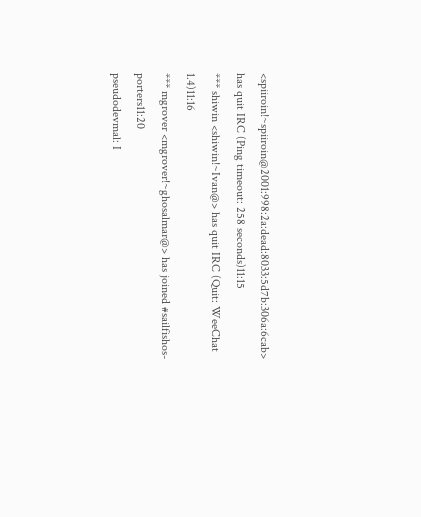<spiiroin!~spiiroin@2001:998:2a:dead:8033:5d7b:306a:6cab> has quit IRC (Ping timeout: 258 seconds)11:15
*** shiwin <shiwin!~Ivan@> has quit IRC (Quit: WeeChat 1.4)11:16
*** mgrover <mgrover!~ghosalmar@> has joined #sailfishos-porters11:20
pseudodevmal: I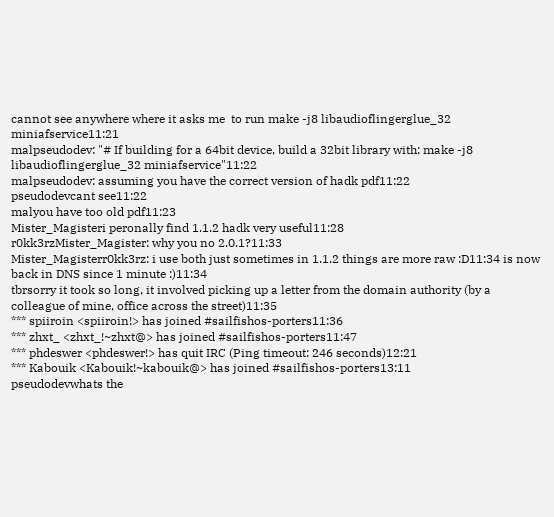cannot see anywhere where it asks me  to run make -j8 libaudioflingerglue_32 miniafservice11:21
malpseudodev: "# If building for a 64bit device, build a 32bit library with: make -j8 libaudioflingerglue_32 miniafservice"11:22
malpseudodev: assuming you have the correct version of hadk pdf11:22
pseudodevcant see11:22
malyou have too old pdf11:23
Mister_Magisteri peronally find 1.1.2 hadk very useful11:28
r0kk3rzMister_Magister: why you no 2.0.1?11:33
Mister_Magisterr0kk3rz: i use both just sometimes in 1.1.2 things are more raw :D11:34 is now back in DNS since 1 minute :)11:34
tbrsorry it took so long, it involved picking up a letter from the domain authority (by a colleague of mine, office across the street)11:35
*** spiiroin <spiiroin!> has joined #sailfishos-porters11:36
*** zhxt_ <zhxt_!~zhxt@> has joined #sailfishos-porters11:47
*** phdeswer <phdeswer!> has quit IRC (Ping timeout: 246 seconds)12:21
*** Kabouik <Kabouik!~kabouik@> has joined #sailfishos-porters13:11
pseudodevwhats the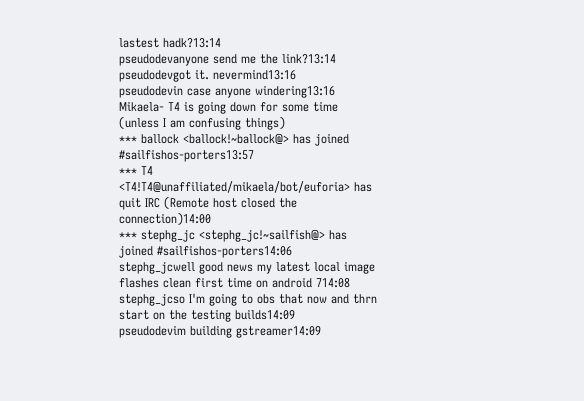lastest hadk?13:14
pseudodevanyone send me the link?13:14
pseudodevgot it. nevermind13:16
pseudodevin case anyone windering13:16
Mikaela- T4 is going down for some time (unless I am confusing things)
*** ballock <ballock!~ballock@> has joined #sailfishos-porters13:57
*** T4 <T4!T4@unaffiliated/mikaela/bot/euforia> has quit IRC (Remote host closed the connection)14:00
*** stephg_jc <stephg_jc!~sailfish@> has joined #sailfishos-porters14:06
stephg_jcwell good news my latest local image flashes clean first time on android 714:08
stephg_jcso I'm going to obs that now and thrn start on the testing builds14:09
pseudodevim building gstreamer14:09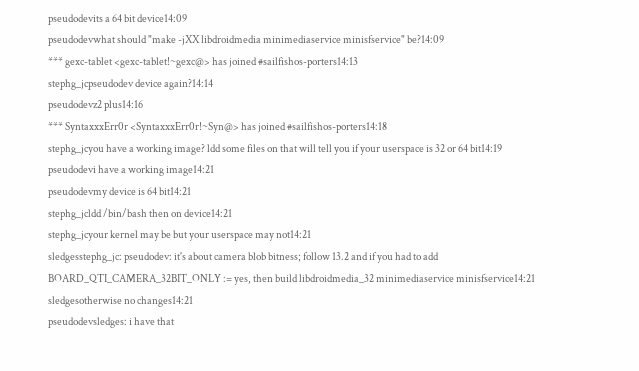pseudodevits a 64 bit device14:09
pseudodevwhat should "make -jXX libdroidmedia minimediaservice minisfservice" be?14:09
*** gexc-tablet <gexc-tablet!~gexc@> has joined #sailfishos-porters14:13
stephg_jcpseudodev device again?14:14
pseudodevz2 plus14:16
*** SyntaxxxErr0r <SyntaxxxErr0r!~Syn@> has joined #sailfishos-porters14:18
stephg_jcyou have a working image? ldd some files on that will tell you if your userspace is 32 or 64 bit14:19
pseudodevi have a working image14:21
pseudodevmy device is 64 bit14:21
stephg_jcldd /bin/bash then on device14:21
stephg_jcyour kernel may be but your userspace may not14:21
sledgesstephg_jc: pseudodev: it's about camera blob bitness; follow 13.2 and if you had to add BOARD_QTI_CAMERA_32BIT_ONLY := yes, then build libdroidmedia_32 minimediaservice minisfservice14:21
sledgesotherwise no changes14:21
pseudodevsledges: i have that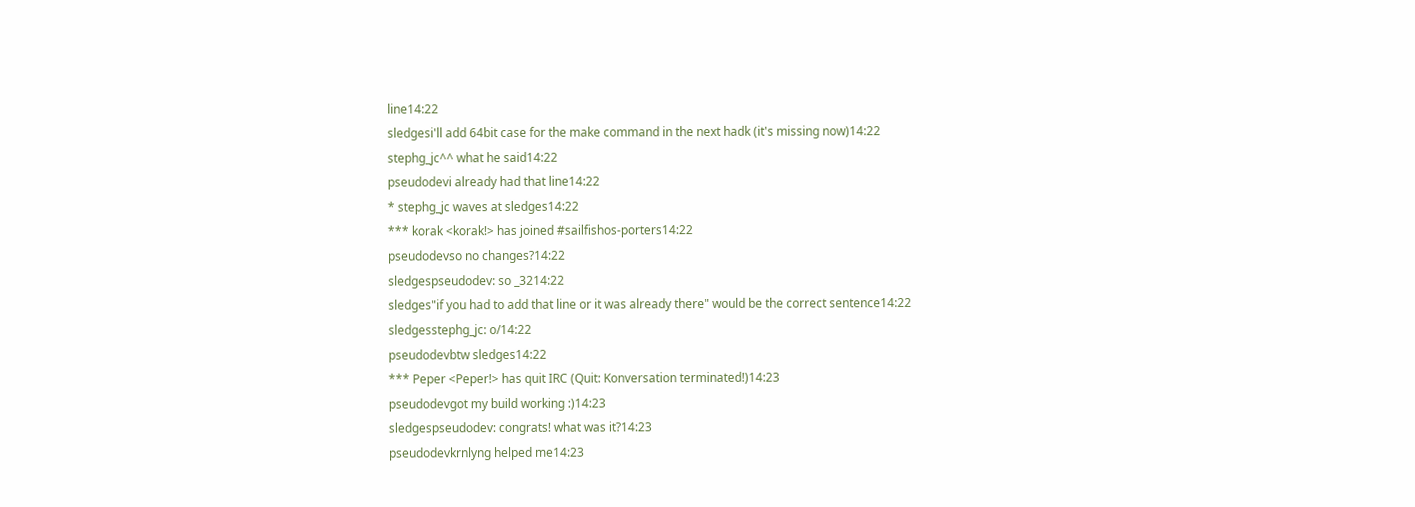line14:22
sledgesi'll add 64bit case for the make command in the next hadk (it's missing now)14:22
stephg_jc^^ what he said14:22
pseudodevi already had that line14:22
* stephg_jc waves at sledges14:22
*** korak <korak!> has joined #sailfishos-porters14:22
pseudodevso no changes?14:22
sledgespseudodev: so _3214:22
sledges"if you had to add that line or it was already there" would be the correct sentence14:22
sledgesstephg_jc: o/14:22
pseudodevbtw sledges14:22
*** Peper <Peper!> has quit IRC (Quit: Konversation terminated!)14:23
pseudodevgot my build working :)14:23
sledgespseudodev: congrats! what was it?14:23
pseudodevkrnlyng helped me14:23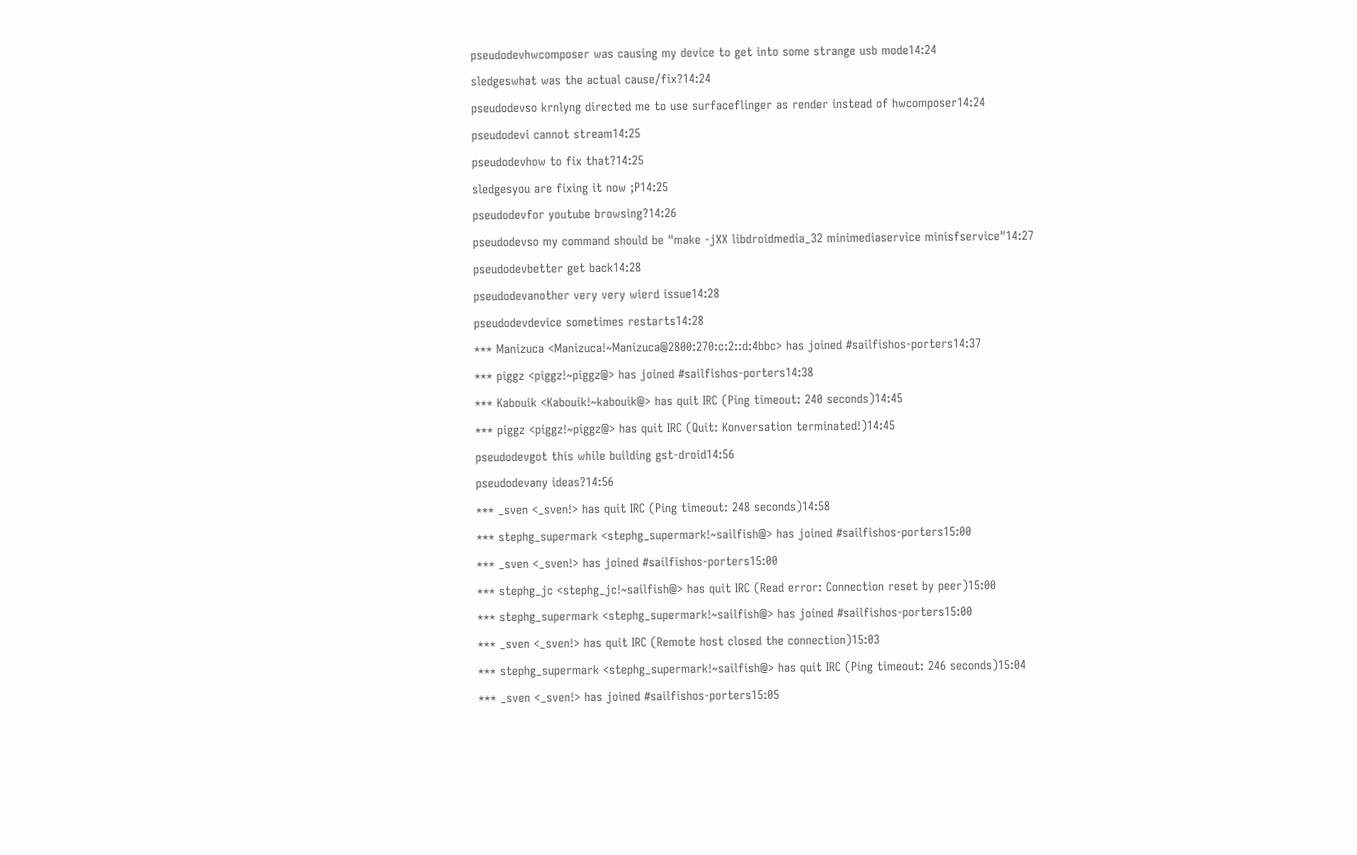pseudodevhwcomposer was causing my device to get into some strange usb mode14:24
sledgeswhat was the actual cause/fix?14:24
pseudodevso krnlyng directed me to use surfaceflinger as render instead of hwcomposer14:24
pseudodevi cannot stream14:25
pseudodevhow to fix that?14:25
sledgesyou are fixing it now ;P14:25
pseudodevfor youtube browsing?14:26
pseudodevso my command should be "make -jXX libdroidmedia_32 minimediaservice minisfservice"14:27
pseudodevbetter get back14:28
pseudodevanother very very wierd issue14:28
pseudodevdevice sometimes restarts14:28
*** Manizuca <Manizuca!~Manizuca@2800:270:c:2::d:4bbc> has joined #sailfishos-porters14:37
*** piggz <piggz!~piggz@> has joined #sailfishos-porters14:38
*** Kabouik <Kabouik!~kabouik@> has quit IRC (Ping timeout: 240 seconds)14:45
*** piggz <piggz!~piggz@> has quit IRC (Quit: Konversation terminated!)14:45
pseudodevgot this while building gst-droid14:56
pseudodevany ideas?14:56
*** _sven <_sven!> has quit IRC (Ping timeout: 248 seconds)14:58
*** stephg_supermark <stephg_supermark!~sailfish@> has joined #sailfishos-porters15:00
*** _sven <_sven!> has joined #sailfishos-porters15:00
*** stephg_jc <stephg_jc!~sailfish@> has quit IRC (Read error: Connection reset by peer)15:00
*** stephg_supermark <stephg_supermark!~sailfish@> has joined #sailfishos-porters15:00
*** _sven <_sven!> has quit IRC (Remote host closed the connection)15:03
*** stephg_supermark <stephg_supermark!~sailfish@> has quit IRC (Ping timeout: 246 seconds)15:04
*** _sven <_sven!> has joined #sailfishos-porters15:05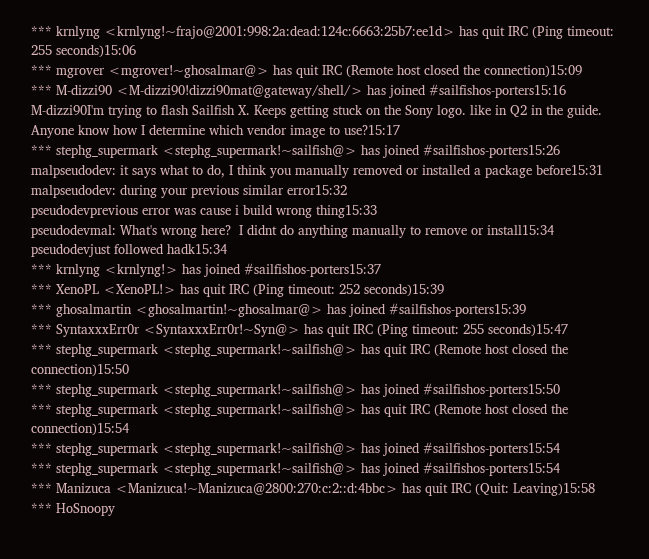*** krnlyng <krnlyng!~frajo@2001:998:2a:dead:124c:6663:25b7:ee1d> has quit IRC (Ping timeout: 255 seconds)15:06
*** mgrover <mgrover!~ghosalmar@> has quit IRC (Remote host closed the connection)15:09
*** M-dizzi90 <M-dizzi90!dizzi90mat@gateway/shell/> has joined #sailfishos-porters15:16
M-dizzi90I'm trying to flash Sailfish X. Keeps getting stuck on the Sony logo. like in Q2 in the guide. Anyone know how I determine which vendor image to use?15:17
*** stephg_supermark <stephg_supermark!~sailfish@> has joined #sailfishos-porters15:26
malpseudodev: it says what to do, I think you manually removed or installed a package before15:31
malpseudodev: during your previous similar error15:32
pseudodevprevious error was cause i build wrong thing15:33
pseudodevmal: What's wrong here?  I didnt do anything manually to remove or install15:34
pseudodevjust followed hadk15:34
*** krnlyng <krnlyng!> has joined #sailfishos-porters15:37
*** XenoPL <XenoPL!> has quit IRC (Ping timeout: 252 seconds)15:39
*** ghosalmartin <ghosalmartin!~ghosalmar@> has joined #sailfishos-porters15:39
*** SyntaxxxErr0r <SyntaxxxErr0r!~Syn@> has quit IRC (Ping timeout: 255 seconds)15:47
*** stephg_supermark <stephg_supermark!~sailfish@> has quit IRC (Remote host closed the connection)15:50
*** stephg_supermark <stephg_supermark!~sailfish@> has joined #sailfishos-porters15:50
*** stephg_supermark <stephg_supermark!~sailfish@> has quit IRC (Remote host closed the connection)15:54
*** stephg_supermark <stephg_supermark!~sailfish@> has joined #sailfishos-porters15:54
*** stephg_supermark <stephg_supermark!~sailfish@> has joined #sailfishos-porters15:54
*** Manizuca <Manizuca!~Manizuca@2800:270:c:2::d:4bbc> has quit IRC (Quit: Leaving)15:58
*** HoSnoopy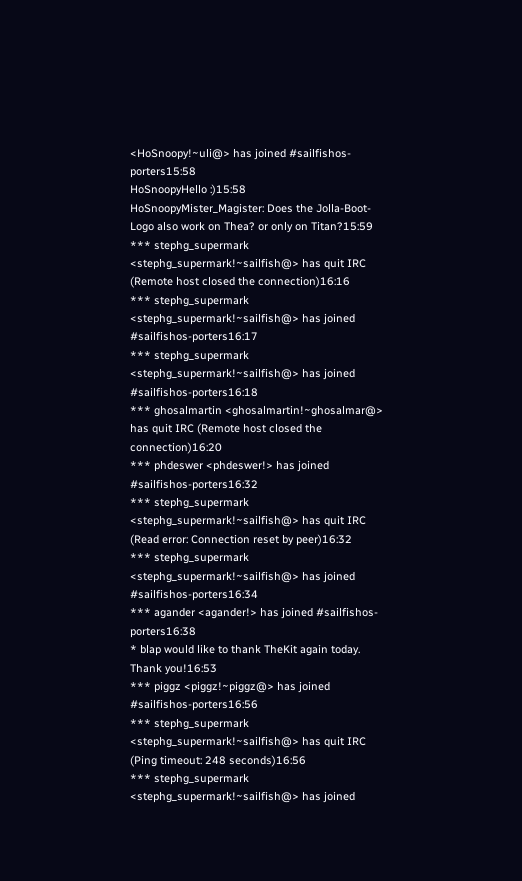<HoSnoopy!~uli@> has joined #sailfishos-porters15:58
HoSnoopyHello :)15:58
HoSnoopyMister_Magister: Does the Jolla-Boot-Logo also work on Thea? or only on Titan?15:59
*** stephg_supermark <stephg_supermark!~sailfish@> has quit IRC (Remote host closed the connection)16:16
*** stephg_supermark <stephg_supermark!~sailfish@> has joined #sailfishos-porters16:17
*** stephg_supermark <stephg_supermark!~sailfish@> has joined #sailfishos-porters16:18
*** ghosalmartin <ghosalmartin!~ghosalmar@> has quit IRC (Remote host closed the connection)16:20
*** phdeswer <phdeswer!> has joined #sailfishos-porters16:32
*** stephg_supermark <stephg_supermark!~sailfish@> has quit IRC (Read error: Connection reset by peer)16:32
*** stephg_supermark <stephg_supermark!~sailfish@> has joined #sailfishos-porters16:34
*** agander <agander!> has joined #sailfishos-porters16:38
* blap would like to thank TheKit again today. Thank you!16:53
*** piggz <piggz!~piggz@> has joined #sailfishos-porters16:56
*** stephg_supermark <stephg_supermark!~sailfish@> has quit IRC (Ping timeout: 248 seconds)16:56
*** stephg_supermark <stephg_supermark!~sailfish@> has joined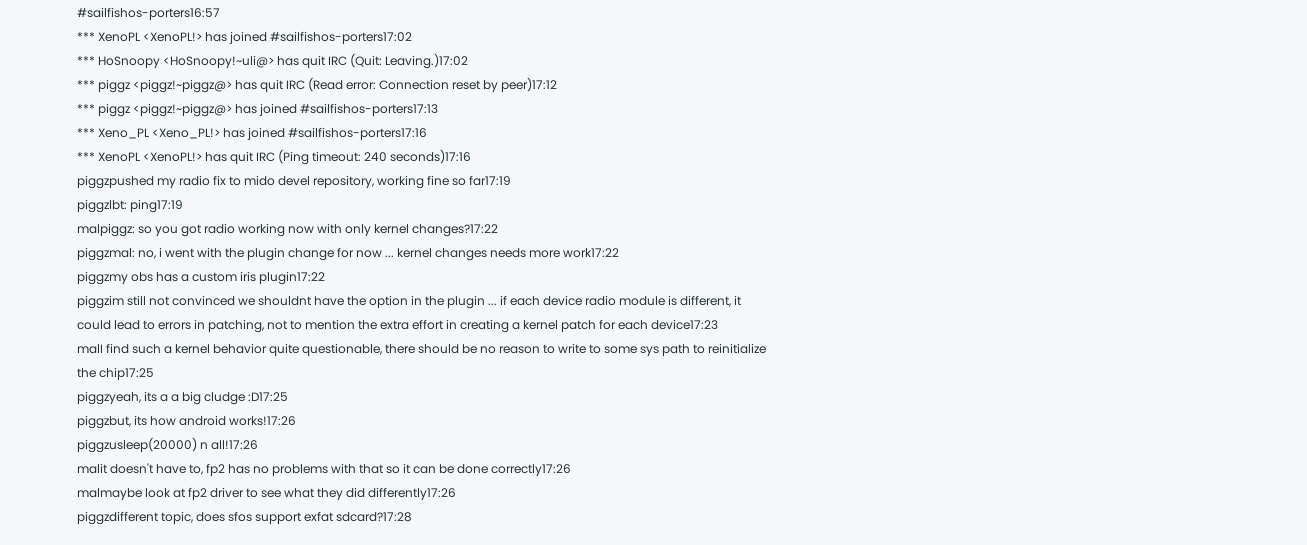#sailfishos-porters16:57
*** XenoPL <XenoPL!> has joined #sailfishos-porters17:02
*** HoSnoopy <HoSnoopy!~uli@> has quit IRC (Quit: Leaving.)17:02
*** piggz <piggz!~piggz@> has quit IRC (Read error: Connection reset by peer)17:12
*** piggz <piggz!~piggz@> has joined #sailfishos-porters17:13
*** Xeno_PL <Xeno_PL!> has joined #sailfishos-porters17:16
*** XenoPL <XenoPL!> has quit IRC (Ping timeout: 240 seconds)17:16
piggzpushed my radio fix to mido devel repository, working fine so far17:19
piggzlbt: ping17:19
malpiggz: so you got radio working now with only kernel changes?17:22
piggzmal: no, i went with the plugin change for now ... kernel changes needs more work17:22
piggzmy obs has a custom iris plugin17:22
piggzim still not convinced we shouldnt have the option in the plugin ... if each device radio module is different, it could lead to errors in patching, not to mention the extra effort in creating a kernel patch for each device17:23
malI find such a kernel behavior quite questionable, there should be no reason to write to some sys path to reinitialize the chip17:25
piggzyeah, its a a big cludge :D17:25
piggzbut, its how android works!17:26
piggzusleep(20000) n all!17:26
malit doesn't have to, fp2 has no problems with that so it can be done correctly17:26
malmaybe look at fp2 driver to see what they did differently17:26
piggzdifferent topic, does sfos support exfat sdcard?17:28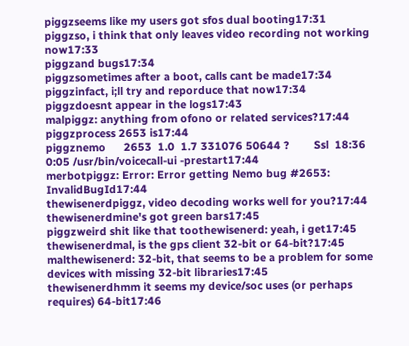piggzseems like my users got sfos dual booting17:31
piggzso, i think that only leaves video recording not working now17:33
piggzand bugs17:34
piggzsometimes after a boot, calls cant be made17:34
piggzinfact, i;ll try and reporduce that now17:34
piggzdoesnt appear in the logs17:43
malpiggz: anything from ofono or related services?17:44
piggzprocess 2653 is17:44
piggznemo      2653  1.0  1.7 331076 50644 ?        Ssl  18:36   0:05 /usr/bin/voicecall-ui -prestart17:44
merbotpiggz: Error: Error getting Nemo bug #2653: InvalidBugId17:44
thewisenerdpiggz, video decoding works well for you?17:44
thewisenerdmine's got green bars17:45
piggzweird shit like that toothewisenerd: yeah, i get17:45
thewisenerdmal, is the gps client 32-bit or 64-bit?17:45
malthewisenerd: 32-bit, that seems to be a problem for some devices with missing 32-bit libraries17:45
thewisenerdhmm it seems my device/soc uses (or perhaps requires) 64-bit17:46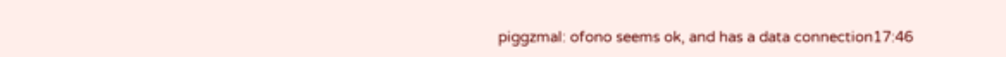piggzmal: ofono seems ok, and has a data connection17:46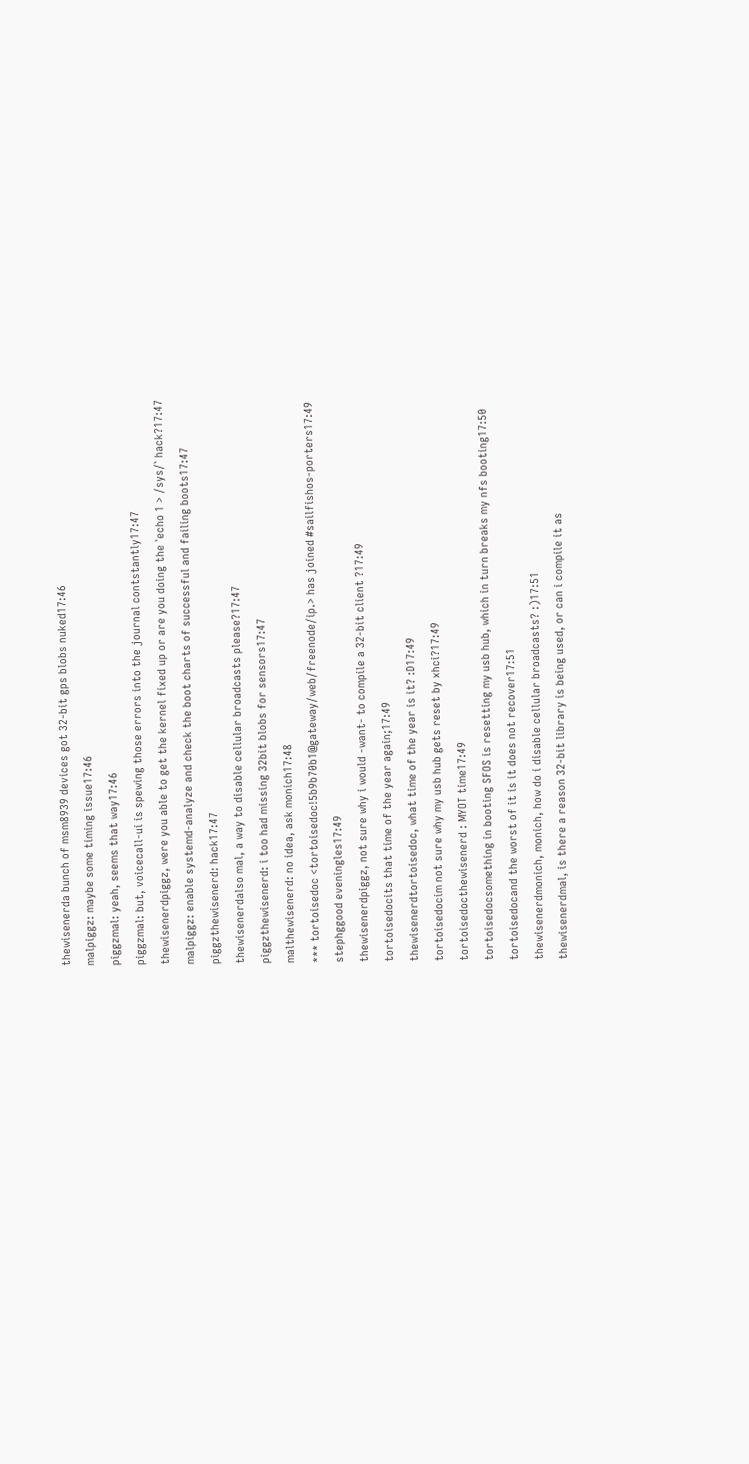thewisenerda bunch of msm8939 devices got 32-bit gps blobs nuked17:46
malpiggz: maybe some timing issue17:46
piggzmal: yeah, seems that way17:46
piggzmal: but, voicecall-ui is spewing those errors into the journal contstantly17:47
thewisenerdpiggz, were you able to get the kernel fixed up or are you doing the `echo 1 > /sys/` hack?17:47
malpiggz: enable systemd-analyze and check the boot charts of successful and failing boots17:47
piggzthewisenerd: hack17:47
thewisenerdalso mal, a way to disable cellular broadcasts please?17:47
piggzthewisenerd: i too had missing 32bit blobs for sensors17:47
malthewisenerd: no idea, ask monich17:48
*** tortoisedoc <tortoisedoc!5b9b70b1@gateway/web/freenode/ip.> has joined #sailfishos-porters17:49
stephggood eveningles17:49
thewisenerdpiggz, not sure why i would -want- to compile a 32-bit client ?17:49
tortoisedocits that time of the year again;17:49
thewisenerdtortoisedoc, what time of the year is it? :D17:49
tortoisedocim not sure why my usb hub gets reset by xhci?17:49
tortoisedocthewisenerd : MYOT time17:49
tortoisedocsomething in booting SFOS is resetting my usb hub, which in turn breaks my nfs booting17:50
tortoisedocand the worst of it is it does not recover17:51
thewisenerdmonich, monich, how do i disable cellular broadcasts? :)17:51
thewisenerdmal, is there a reason 32-bit library is being used, or can i compile it as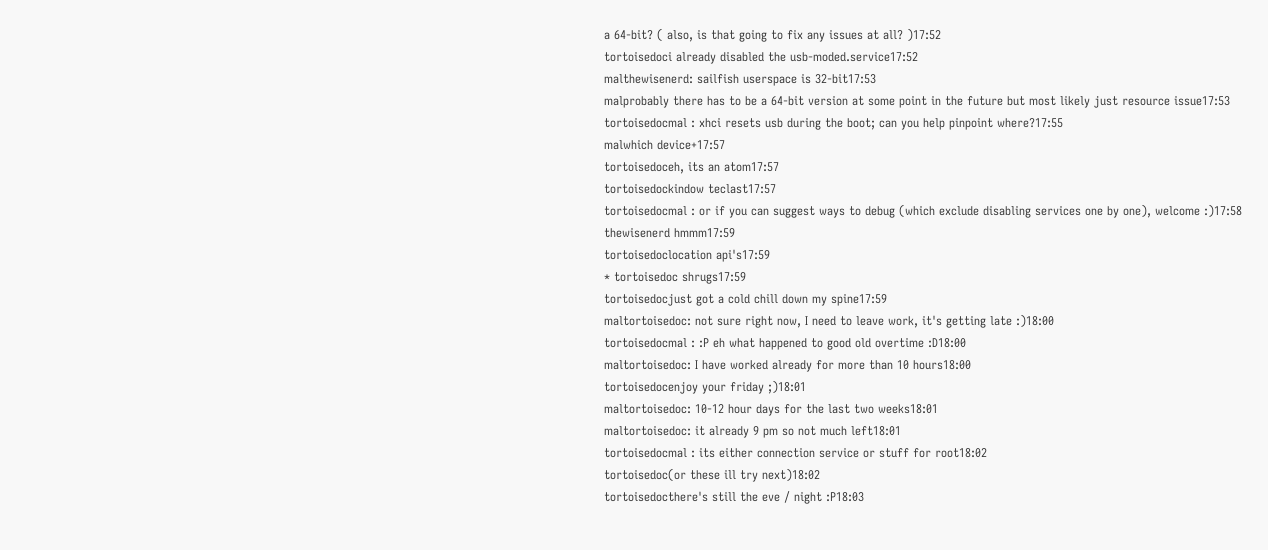a 64-bit? ( also, is that going to fix any issues at all? )17:52
tortoisedoci already disabled the usb-moded.service17:52
malthewisenerd: sailfish userspace is 32-bit17:53
malprobably there has to be a 64-bit version at some point in the future but most likely just resource issue17:53
tortoisedocmal : xhci resets usb during the boot; can you help pinpoint where?17:55
malwhich device+17:57
tortoisedoceh, its an atom17:57
tortoisedockindow teclast17:57
tortoisedocmal : or if you can suggest ways to debug (which exclude disabling services one by one), welcome :)17:58
thewisenerd hmmm17:59
tortoisedoclocation api's17:59
* tortoisedoc shrugs17:59
tortoisedocjust got a cold chill down my spine17:59
maltortoisedoc: not sure right now, I need to leave work, it's getting late :)18:00
tortoisedocmal : :P eh what happened to good old overtime :D18:00
maltortoisedoc: I have worked already for more than 10 hours18:00
tortoisedocenjoy your friday ;)18:01
maltortoisedoc: 10-12 hour days for the last two weeks18:01
maltortoisedoc: it already 9 pm so not much left18:01
tortoisedocmal : its either connection service or stuff for root18:02
tortoisedoc(or these ill try next)18:02
tortoisedocthere's still the eve / night :P18:03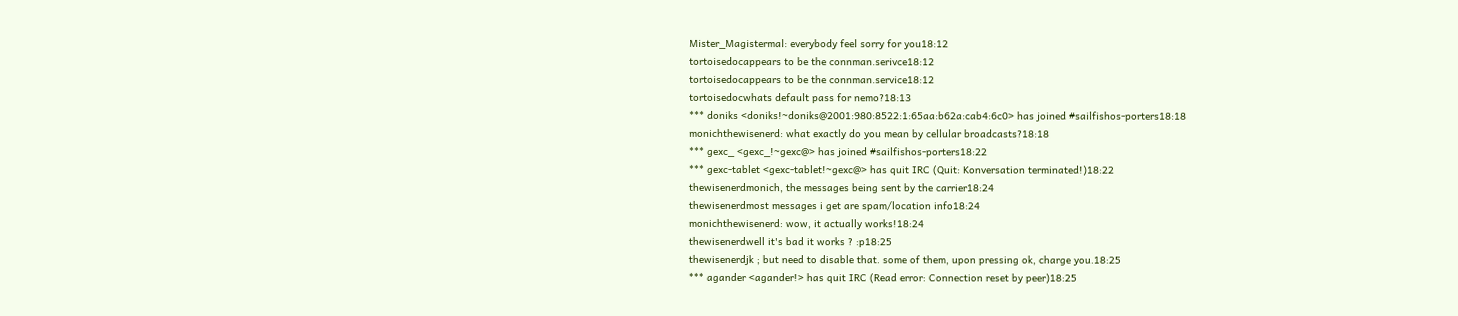Mister_Magistermal: everybody feel sorry for you18:12
tortoisedocappears to be the connman.serivce18:12
tortoisedocappears to be the connman.service18:12
tortoisedocwhats default pass for nemo?18:13
*** doniks <doniks!~doniks@2001:980:8522:1:65aa:b62a:cab4:6c0> has joined #sailfishos-porters18:18
monichthewisenerd: what exactly do you mean by cellular broadcasts?18:18
*** gexc_ <gexc_!~gexc@> has joined #sailfishos-porters18:22
*** gexc-tablet <gexc-tablet!~gexc@> has quit IRC (Quit: Konversation terminated!)18:22
thewisenerdmonich, the messages being sent by the carrier18:24
thewisenerdmost messages i get are spam/location info18:24
monichthewisenerd: wow, it actually works!18:24
thewisenerdwell it's bad it works ? :p18:25
thewisenerdjk ; but need to disable that. some of them, upon pressing ok, charge you.18:25
*** agander <agander!> has quit IRC (Read error: Connection reset by peer)18:25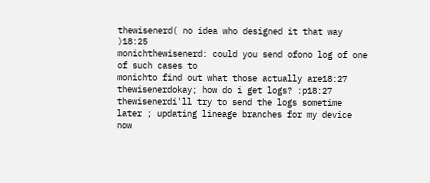thewisenerd( no idea who designed it that way )18:25
monichthewisenerd: could you send ofono log of one of such cases to
monichto find out what those actually are18:27
thewisenerdokay; how do i get logs? :p18:27
thewisenerdi'll try to send the logs sometime later ; updating lineage branches for my device now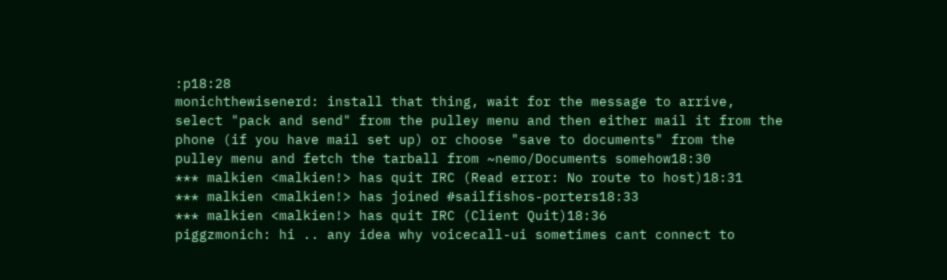:p18:28
monichthewisenerd: install that thing, wait for the message to arrive, select "pack and send" from the pulley menu and then either mail it from the phone (if you have mail set up) or choose "save to documents" from the pulley menu and fetch the tarball from ~nemo/Documents somehow18:30
*** malkien <malkien!> has quit IRC (Read error: No route to host)18:31
*** malkien <malkien!> has joined #sailfishos-porters18:33
*** malkien <malkien!> has quit IRC (Client Quit)18:36
piggzmonich: hi .. any idea why voicecall-ui sometimes cant connect to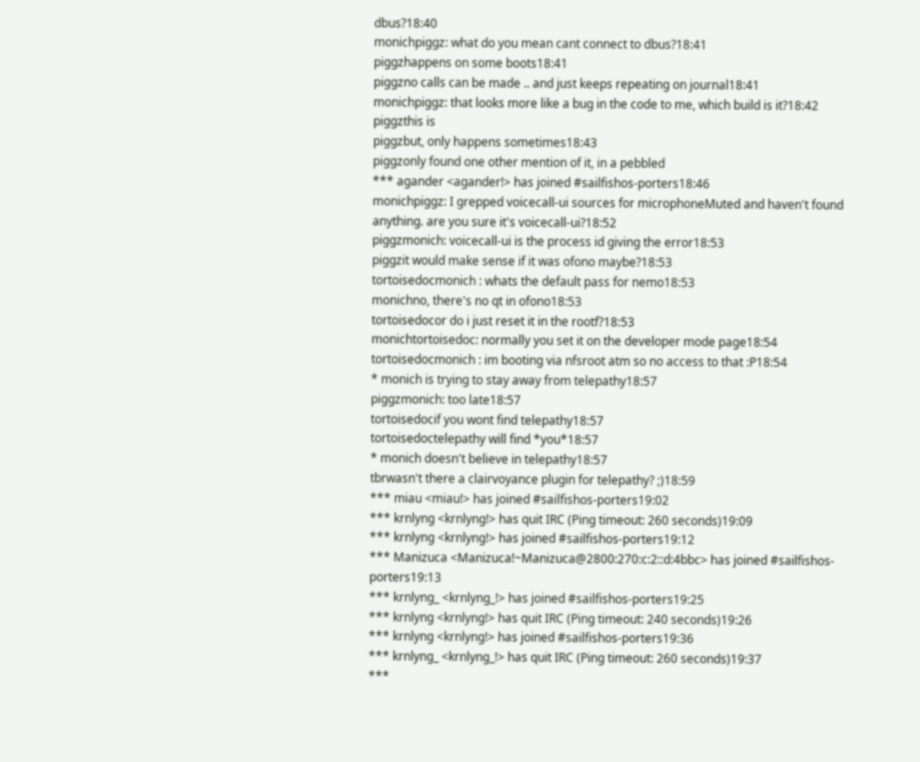dbus?18:40
monichpiggz: what do you mean cant connect to dbus?18:41
piggzhappens on some boots18:41
piggzno calls can be made .. and just keeps repeating on journal18:41
monichpiggz: that looks more like a bug in the code to me, which build is it?18:42
piggzthis is
piggzbut, only happens sometimes18:43
piggzonly found one other mention of it, in a pebbled
*** agander <agander!> has joined #sailfishos-porters18:46
monichpiggz: I grepped voicecall-ui sources for microphoneMuted and haven't found anything. are you sure it's voicecall-ui?18:52
piggzmonich: voicecall-ui is the process id giving the error18:53
piggzit would make sense if it was ofono maybe?18:53
tortoisedocmonich : whats the default pass for nemo18:53
monichno, there's no qt in ofono18:53
tortoisedocor do i just reset it in the rootf?18:53
monichtortoisedoc: normally you set it on the developer mode page18:54
tortoisedocmonich : im booting via nfsroot atm so no access to that :P18:54
* monich is trying to stay away from telepathy18:57
piggzmonich: too late18:57
tortoisedocif you wont find telepathy18:57
tortoisedoctelepathy will find *you*18:57
* monich doesn't believe in telepathy18:57
tbrwasn't there a clairvoyance plugin for telepathy? ;)18:59
*** miau <miau!> has joined #sailfishos-porters19:02
*** krnlyng <krnlyng!> has quit IRC (Ping timeout: 260 seconds)19:09
*** krnlyng <krnlyng!> has joined #sailfishos-porters19:12
*** Manizuca <Manizuca!~Manizuca@2800:270:c:2::d:4bbc> has joined #sailfishos-porters19:13
*** krnlyng_ <krnlyng_!> has joined #sailfishos-porters19:25
*** krnlyng <krnlyng!> has quit IRC (Ping timeout: 240 seconds)19:26
*** krnlyng <krnlyng!> has joined #sailfishos-porters19:36
*** krnlyng_ <krnlyng_!> has quit IRC (Ping timeout: 260 seconds)19:37
***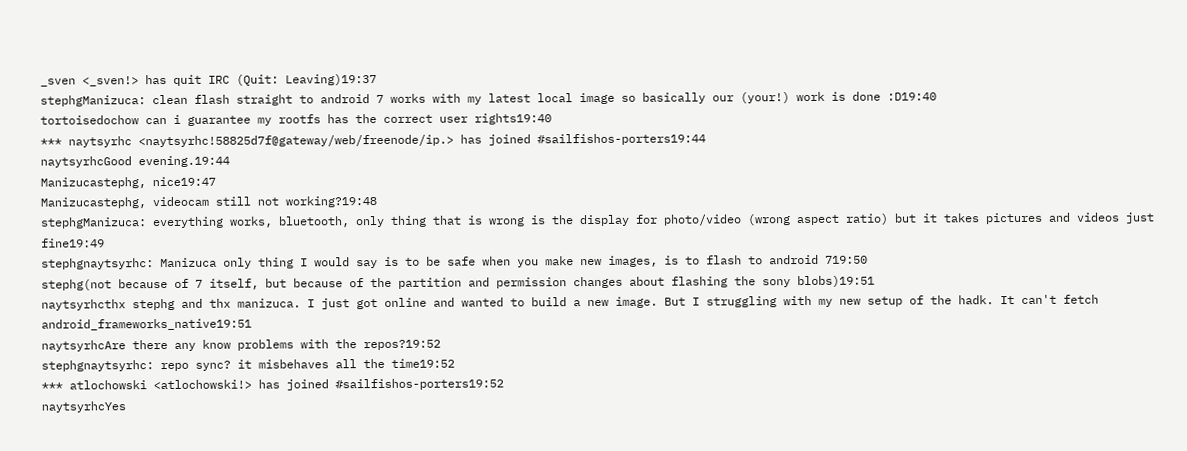_sven <_sven!> has quit IRC (Quit: Leaving)19:37
stephgManizuca: clean flash straight to android 7 works with my latest local image so basically our (your!) work is done :D19:40
tortoisedochow can i guarantee my rootfs has the correct user rights19:40
*** naytsyrhc <naytsyrhc!58825d7f@gateway/web/freenode/ip.> has joined #sailfishos-porters19:44
naytsyrhcGood evening.19:44
Manizucastephg, nice19:47
Manizucastephg, videocam still not working?19:48
stephgManizuca: everything works, bluetooth, only thing that is wrong is the display for photo/video (wrong aspect ratio) but it takes pictures and videos just fine19:49
stephgnaytsyrhc: Manizuca only thing I would say is to be safe when you make new images, is to flash to android 719:50
stephg(not because of 7 itself, but because of the partition and permission changes about flashing the sony blobs)19:51
naytsyrhcthx stephg and thx manizuca. I just got online and wanted to build a new image. But I struggling with my new setup of the hadk. It can't fetch android_frameworks_native19:51
naytsyrhcAre there any know problems with the repos?19:52
stephgnaytsyrhc: repo sync? it misbehaves all the time19:52
*** atlochowski <atlochowski!> has joined #sailfishos-porters19:52
naytsyrhcYes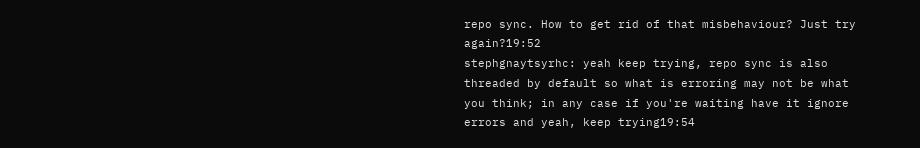repo sync. How to get rid of that misbehaviour? Just try again?19:52
stephgnaytsyrhc: yeah keep trying, repo sync is also threaded by default so what is erroring may not be what you think; in any case if you're waiting have it ignore errors and yeah, keep trying19:54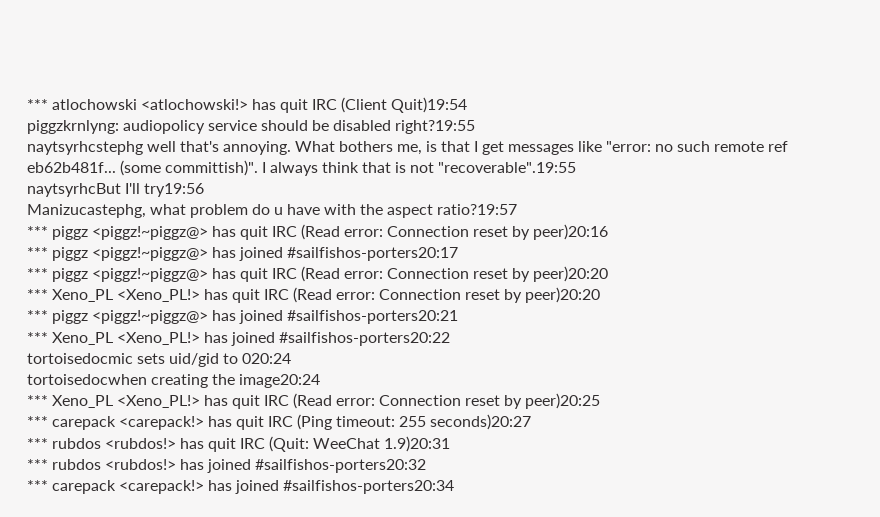*** atlochowski <atlochowski!> has quit IRC (Client Quit)19:54
piggzkrnlyng: audiopolicy service should be disabled right?19:55
naytsyrhcstephg well that's annoying. What bothers me, is that I get messages like "error: no such remote ref eb62b481f... (some committish)". I always think that is not "recoverable".19:55
naytsyrhcBut I'll try19:56
Manizucastephg, what problem do u have with the aspect ratio?19:57
*** piggz <piggz!~piggz@> has quit IRC (Read error: Connection reset by peer)20:16
*** piggz <piggz!~piggz@> has joined #sailfishos-porters20:17
*** piggz <piggz!~piggz@> has quit IRC (Read error: Connection reset by peer)20:20
*** Xeno_PL <Xeno_PL!> has quit IRC (Read error: Connection reset by peer)20:20
*** piggz <piggz!~piggz@> has joined #sailfishos-porters20:21
*** Xeno_PL <Xeno_PL!> has joined #sailfishos-porters20:22
tortoisedocmic sets uid/gid to 020:24
tortoisedocwhen creating the image20:24
*** Xeno_PL <Xeno_PL!> has quit IRC (Read error: Connection reset by peer)20:25
*** carepack <carepack!> has quit IRC (Ping timeout: 255 seconds)20:27
*** rubdos <rubdos!> has quit IRC (Quit: WeeChat 1.9)20:31
*** rubdos <rubdos!> has joined #sailfishos-porters20:32
*** carepack <carepack!> has joined #sailfishos-porters20:34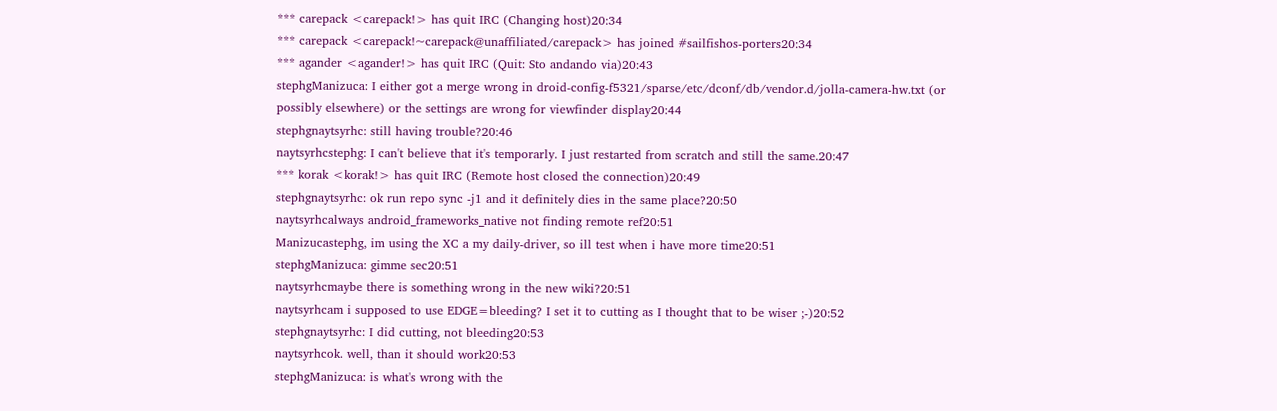*** carepack <carepack!> has quit IRC (Changing host)20:34
*** carepack <carepack!~carepack@unaffiliated/carepack> has joined #sailfishos-porters20:34
*** agander <agander!> has quit IRC (Quit: Sto andando via)20:43
stephgManizuca: I either got a merge wrong in droid-config-f5321/sparse/etc/dconf/db/vendor.d/jolla-camera-hw.txt (or possibly elsewhere) or the settings are wrong for viewfinder display20:44
stephgnaytsyrhc: still having trouble?20:46
naytsyrhcstephg: I can't believe that it's temporarly. I just restarted from scratch and still the same.20:47
*** korak <korak!> has quit IRC (Remote host closed the connection)20:49
stephgnaytsyrhc: ok run repo sync -j1 and it definitely dies in the same place?20:50
naytsyrhcalways android_frameworks_native not finding remote ref20:51
Manizucastephg, im using the XC a my daily-driver, so ill test when i have more time20:51
stephgManizuca: gimme sec20:51
naytsyrhcmaybe there is something wrong in the new wiki?20:51
naytsyrhcam i supposed to use EDGE=bleeding? I set it to cutting as I thought that to be wiser ;-)20:52
stephgnaytsyrhc: I did cutting, not bleeding20:53
naytsyrhcok. well, than it should work20:53
stephgManizuca: is what's wrong with the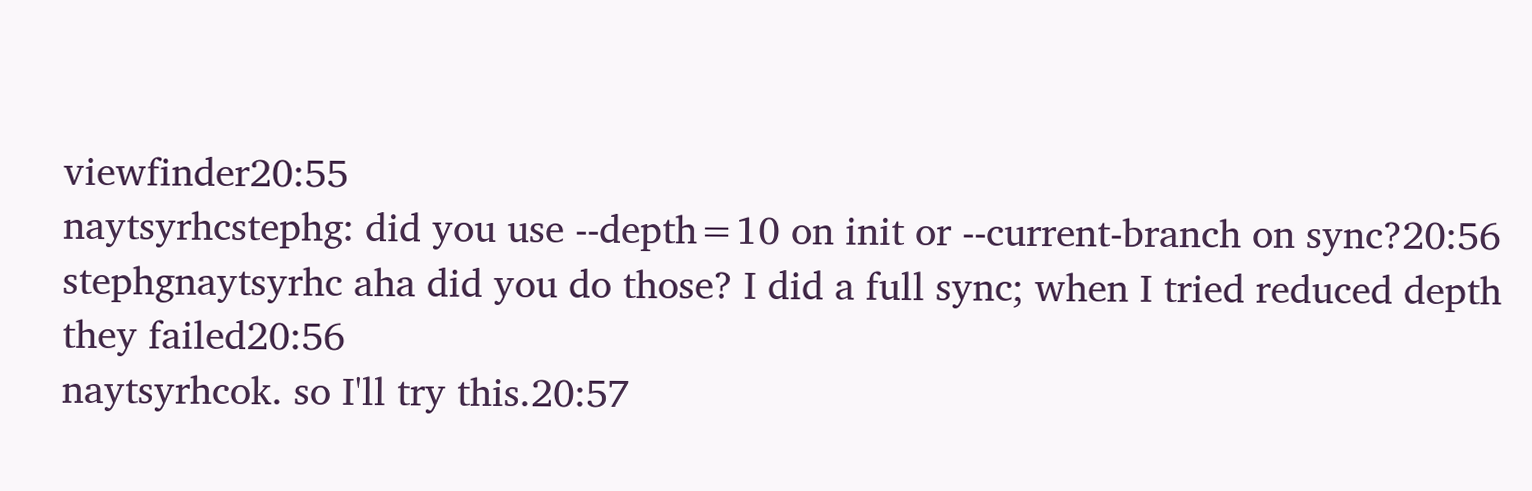viewfinder20:55
naytsyrhcstephg: did you use --depth=10 on init or --current-branch on sync?20:56
stephgnaytsyrhc aha did you do those? I did a full sync; when I tried reduced depth they failed20:56
naytsyrhcok. so I'll try this.20:57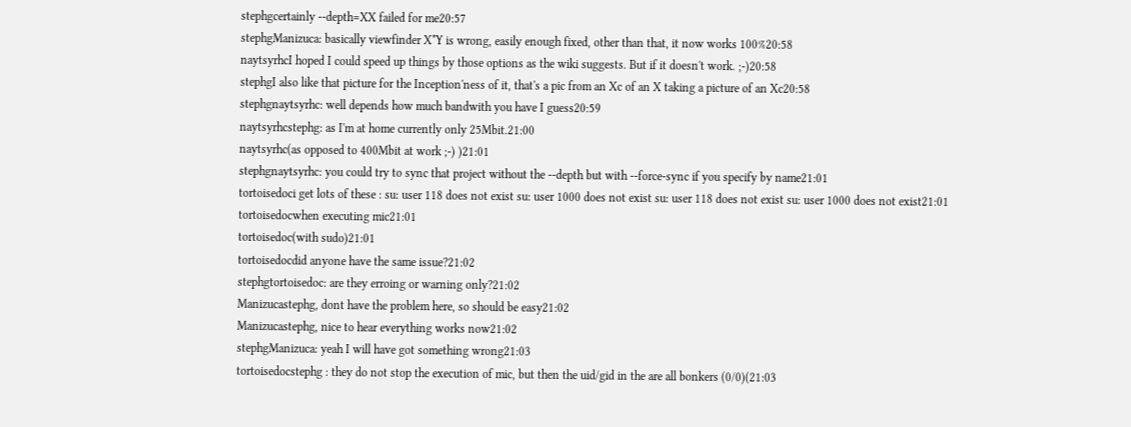stephgcertainly --depth=XX failed for me20:57
stephgManizuca: basically viewfinder X*Y is wrong, easily enough fixed, other than that, it now works 100%20:58
naytsyrhcI hoped I could speed up things by those options as the wiki suggests. But if it doesn't work. ;-)20:58
stephgI also like that picture for the Inception'ness of it, that's a pic from an Xc of an X taking a picture of an Xc20:58
stephgnaytsyrhc: well depends how much bandwith you have I guess20:59
naytsyrhcstephg: as I'm at home currently only 25Mbit.21:00
naytsyrhc(as opposed to 400Mbit at work ;-) )21:01
stephgnaytsyrhc: you could try to sync that project without the --depth but with --force-sync if you specify by name21:01
tortoisedoci get lots of these : su: user 118 does not exist su: user 1000 does not exist su: user 118 does not exist su: user 1000 does not exist21:01
tortoisedocwhen executing mic21:01
tortoisedoc(with sudo)21:01
tortoisedocdid anyone have the same issue?21:02
stephgtortoisedoc: are they erroing or warning only?21:02
Manizucastephg, dont have the problem here, so should be easy21:02
Manizucastephg, nice to hear everything works now21:02
stephgManizuca: yeah I will have got something wrong21:03
tortoisedocstephg : they do not stop the execution of mic, but then the uid/gid in the are all bonkers (0/0)(21:03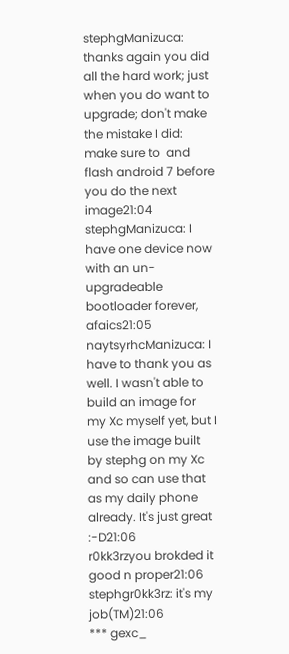stephgManizuca: thanks again you did all the hard work; just when you do want to upgrade; don't make the mistake I did: make sure to  and flash android 7 before you do the next image21:04
stephgManizuca: I have one device now with an un-upgradeable bootloader forever, afaics21:05
naytsyrhcManizuca: I have to thank you as well. I wasn't able to build an image for my Xc myself yet, but I use the image built by stephg on my Xc and so can use that as my daily phone already. It's just great :-D21:06
r0kk3rzyou brokded it good n proper21:06
stephgr0kk3rz: it's my job(TM)21:06
*** gexc_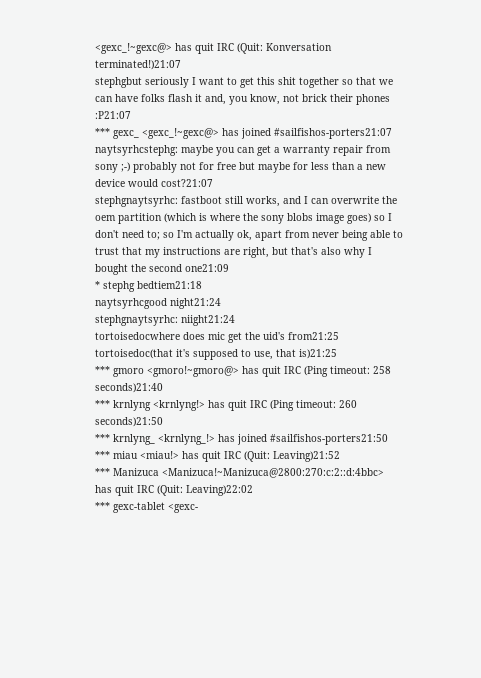<gexc_!~gexc@> has quit IRC (Quit: Konversation terminated!)21:07
stephgbut seriously I want to get this shit together so that we can have folks flash it and, you know, not brick their phones :P21:07
*** gexc_ <gexc_!~gexc@> has joined #sailfishos-porters21:07
naytsyrhcstephg: maybe you can get a warranty repair from sony ;-) probably not for free but maybe for less than a new device would cost?21:07
stephgnaytsyrhc: fastboot still works, and I can overwrite the oem partition (which is where the sony blobs image goes) so I don't need to; so I'm actually ok, apart from never being able to trust that my instructions are right, but that's also why I bought the second one21:09
* stephg bedtiem21:18
naytsyrhcgood night21:24
stephgnaytsyrhc: niight21:24
tortoisedocwhere does mic get the uid's from21:25
tortoisedoc(that it's supposed to use, that is)21:25
*** gmoro <gmoro!~gmoro@> has quit IRC (Ping timeout: 258 seconds)21:40
*** krnlyng <krnlyng!> has quit IRC (Ping timeout: 260 seconds)21:50
*** krnlyng_ <krnlyng_!> has joined #sailfishos-porters21:50
*** miau <miau!> has quit IRC (Quit: Leaving)21:52
*** Manizuca <Manizuca!~Manizuca@2800:270:c:2::d:4bbc> has quit IRC (Quit: Leaving)22:02
*** gexc-tablet <gexc-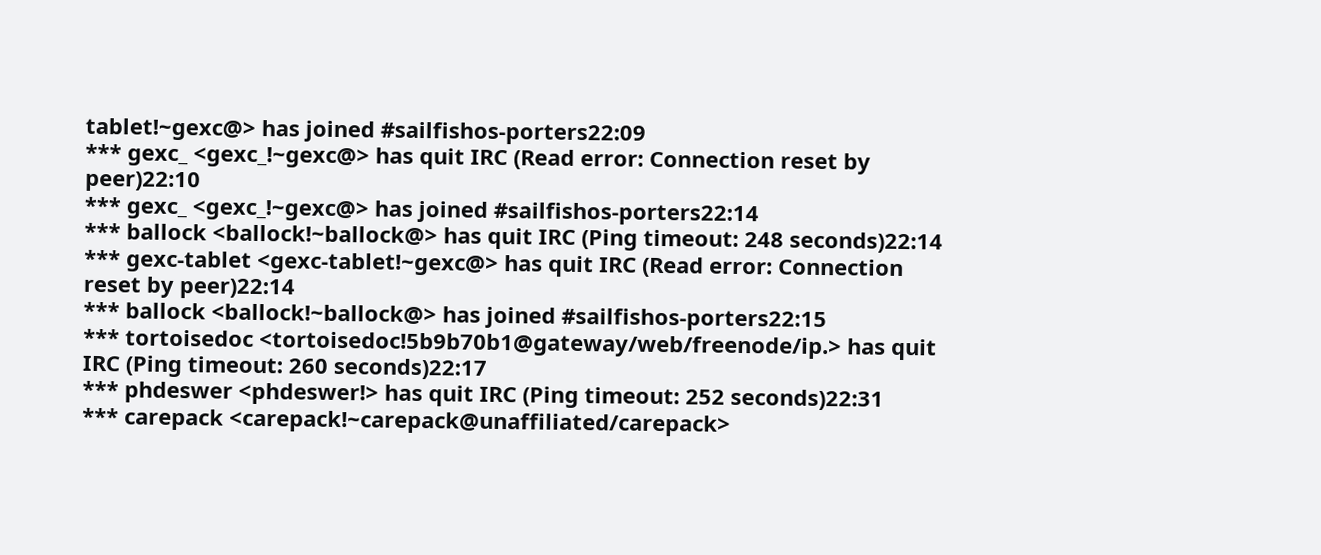tablet!~gexc@> has joined #sailfishos-porters22:09
*** gexc_ <gexc_!~gexc@> has quit IRC (Read error: Connection reset by peer)22:10
*** gexc_ <gexc_!~gexc@> has joined #sailfishos-porters22:14
*** ballock <ballock!~ballock@> has quit IRC (Ping timeout: 248 seconds)22:14
*** gexc-tablet <gexc-tablet!~gexc@> has quit IRC (Read error: Connection reset by peer)22:14
*** ballock <ballock!~ballock@> has joined #sailfishos-porters22:15
*** tortoisedoc <tortoisedoc!5b9b70b1@gateway/web/freenode/ip.> has quit IRC (Ping timeout: 260 seconds)22:17
*** phdeswer <phdeswer!> has quit IRC (Ping timeout: 252 seconds)22:31
*** carepack <carepack!~carepack@unaffiliated/carepack>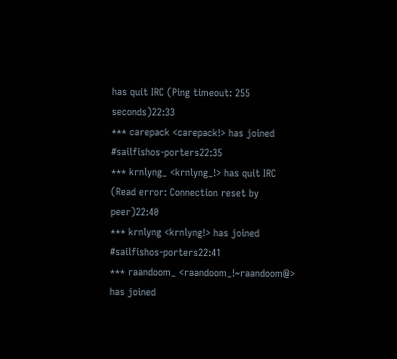has quit IRC (Ping timeout: 255 seconds)22:33
*** carepack <carepack!> has joined #sailfishos-porters22:35
*** krnlyng_ <krnlyng_!> has quit IRC (Read error: Connection reset by peer)22:40
*** krnlyng <krnlyng!> has joined #sailfishos-porters22:41
*** raandoom_ <raandoom_!~raandoom@> has joined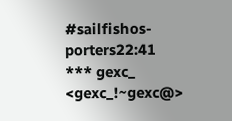#sailfishos-porters22:41
*** gexc_ <gexc_!~gexc@>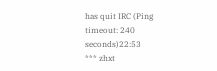has quit IRC (Ping timeout: 240 seconds)22:53
*** zhxt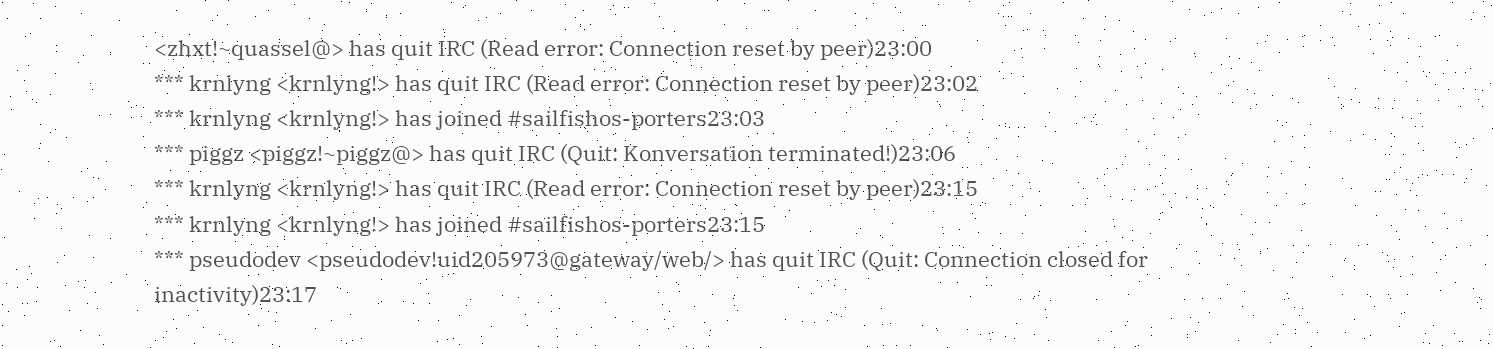<zhxt!~quassel@> has quit IRC (Read error: Connection reset by peer)23:00
*** krnlyng <krnlyng!> has quit IRC (Read error: Connection reset by peer)23:02
*** krnlyng <krnlyng!> has joined #sailfishos-porters23:03
*** piggz <piggz!~piggz@> has quit IRC (Quit: Konversation terminated!)23:06
*** krnlyng <krnlyng!> has quit IRC (Read error: Connection reset by peer)23:15
*** krnlyng <krnlyng!> has joined #sailfishos-porters23:15
*** pseudodev <pseudodev!uid205973@gateway/web/> has quit IRC (Quit: Connection closed for inactivity)23:17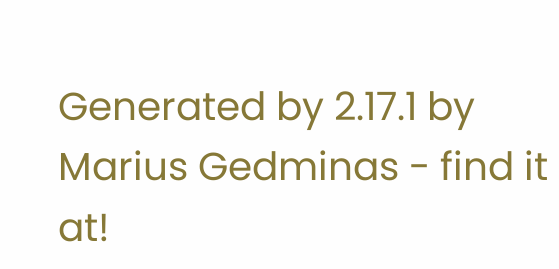Generated by 2.17.1 by Marius Gedminas - find it at!